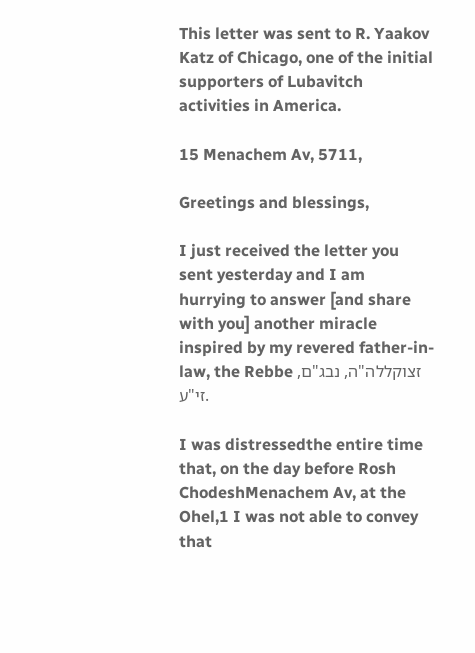This letter was sent to R. Yaakov Katz of Chicago, one of the initial supporters of Lubavitch activities in America.

15 Menachem Av, 5711,

Greetings and blessings,

I just received the letter you sent yesterday and I am hurrying to answer [and share with you] another miracle inspired by my revered father-in-law, the Rebbe זצוקללה"ה, נבג"ם, זי"ע.

I was distressedthe entire time that, on the day before Rosh ChodeshMenachem Av, at the Ohel,1 I was not able to convey that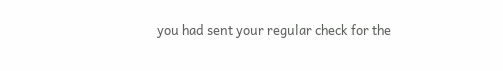you had sent your regular check for the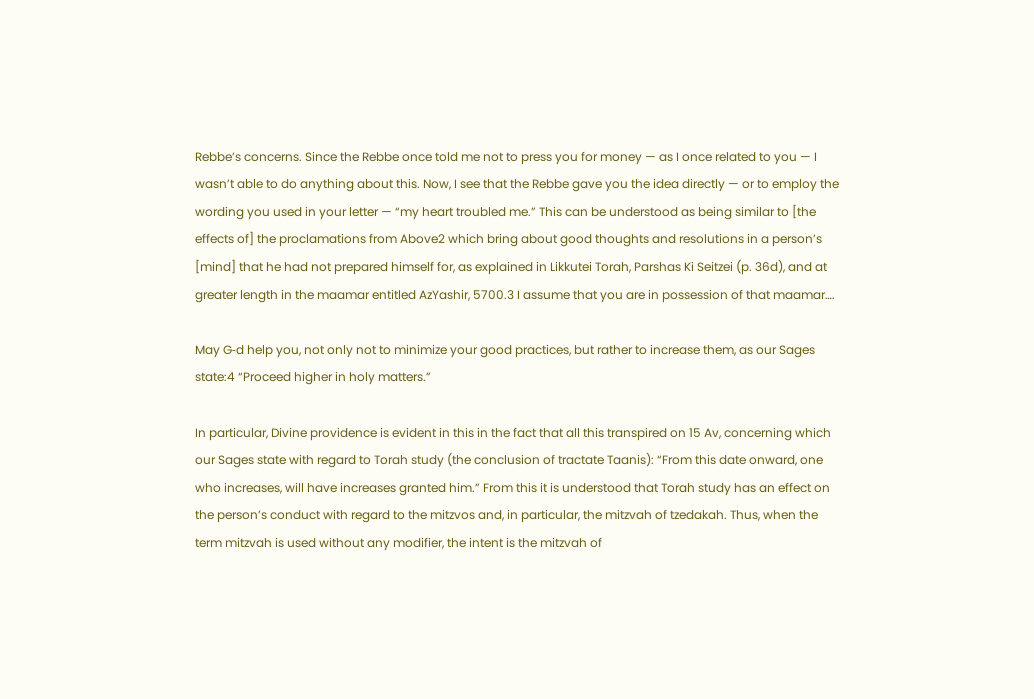Rebbe’s concerns. Since the Rebbe once told me not to press you for money — as I once related to you — I wasn’t able to do anything about this. Now, I see that the Rebbe gave you the idea directly — or to employ the wording you used in your letter — “my heart troubled me.” This can be understood as being similar to [the effects of] the proclamations from Above2 which bring about good thoughts and resolutions in a person’s [mind] that he had not prepared himself for, as explained in Likkutei Torah, Parshas Ki Seitzei (p. 36d), and at greater length in the maamar entitled AzYashir, 5700.3 I assume that you are in possession of that maamar….

May G‑d help you, not only not to minimize your good practices, but rather to increase them, as our Sages state:4 “Proceed higher in holy matters.”

In particular, Divine providence is evident in this in the fact that all this transpired on 15 Av, concerning which our Sages state with regard to Torah study (the conclusion of tractate Taanis): “From this date onward, one who increases, will have increases granted him.” From this it is understood that Torah study has an effect on the person’s conduct with regard to the mitzvos and, in particular, the mitzvah of tzedakah. Thus, when the term mitzvah is used without any modifier, the intent is the mitzvah of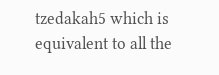tzedakah5 which is equivalent to all the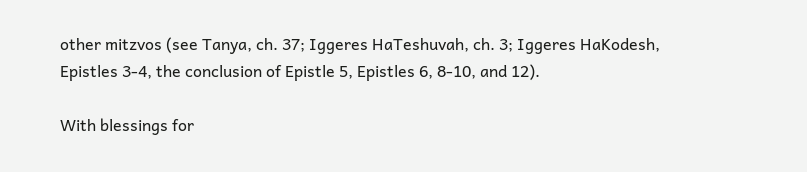other mitzvos (see Tanya, ch. 37; Iggeres HaTeshuvah, ch. 3; Iggeres HaKodesh, Epistles 3-4, the conclusion of Epistle 5, Epistles 6, 8-10, and 12).

With blessings for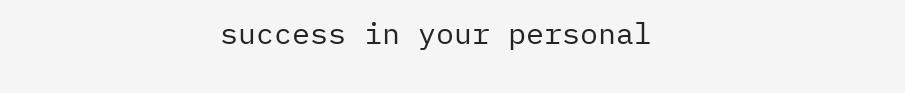success in your personal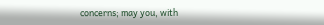concerns; may you, with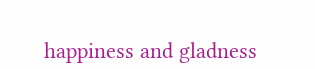happiness and gladness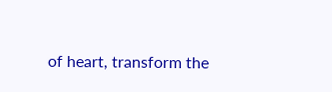of heart, transform the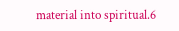material into spiritual.6